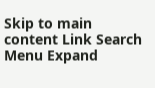Skip to main content Link Search Menu Expand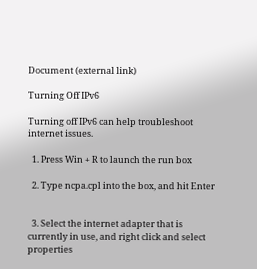Document (external link)

Turning Off IPv6

Turning off IPv6 can help troubleshoot internet issues.

  1. Press Win + R to launch the run box

  2. Type ncpa.cpl into the box, and hit Enter


  3. Select the internet adapter that is currently in use, and right click and select properties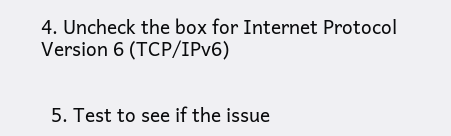4. Uncheck the box for Internet Protocol Version 6 (TCP/IPv6)


  5. Test to see if the issue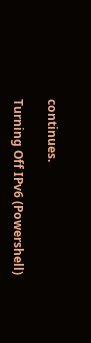continues.

Turning Off IPv6 (Powershell)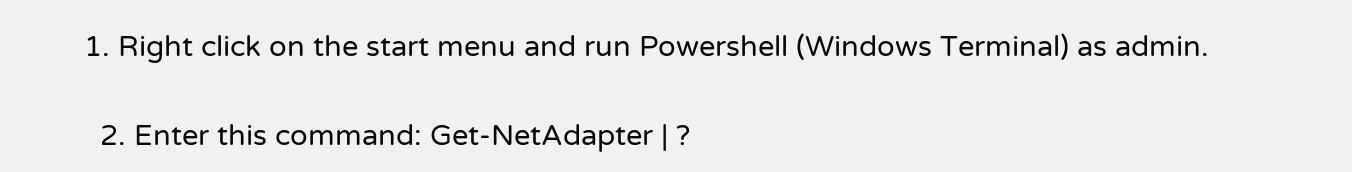1. Right click on the start menu and run Powershell (Windows Terminal) as admin.

  2. Enter this command: Get-NetAdapter | ?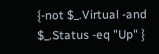{-not $_.Virtual -and $_.Status -eq "Up" }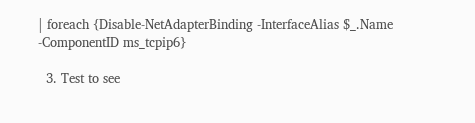| foreach {Disable-NetAdapterBinding -InterfaceAlias $_.Name -ComponentID ms_tcpip6}

  3. Test to see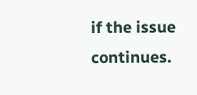if the issue continues.